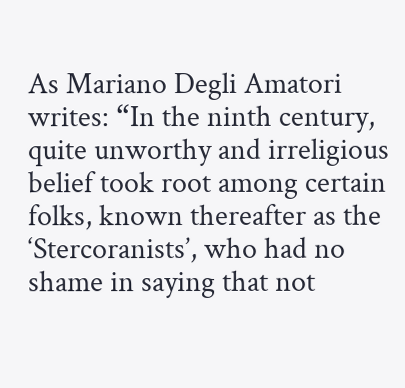As Mariano Degli Amatori writes: “In the ninth century, quite unworthy and irreligious belief took root among certain folks, known thereafter as the ‘Stercoranists’, who had no shame in saying that not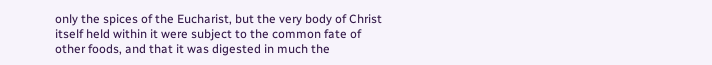only the spices of the Eucharist, but the very body of Christ itself held within it were subject to the common fate of other foods, and that it was digested in much the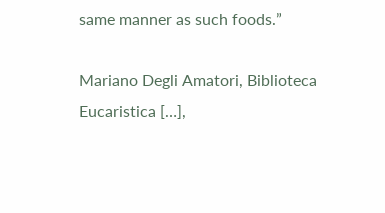same manner as such foods.”

Mariano Degli Amatori, Biblioteca Eucaristica […],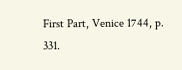First Part, Venice 1744, p. 331.